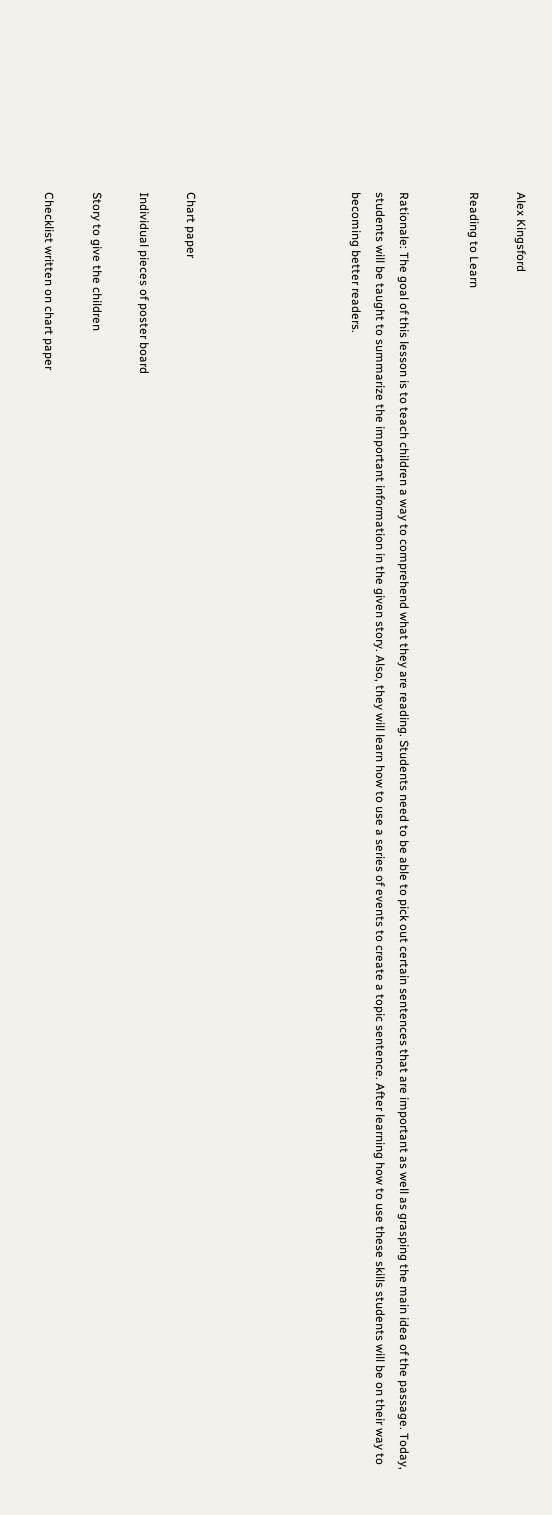Alex Kingsford

Reading to Learn


Rationale: The goal of this lesson is to teach children a way to comprehend what they are reading. Students need to be able to pick out certain sentences that are important as well as grasping the main idea of the passage. Today, students will be taught to summarize the important information in the given story. Also, they will learn how to use a series of events to create a topic sentence. After learning how to use these skills students will be on their way to becoming better readers.






Chart paper

Individual pieces of poster board

Story to give the children

Checklist written on chart paper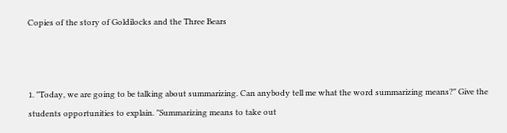Copies of the story of Goldilocks and the Three Bears



1. "Today, we are going to be talking about summarizing. Can anybody tell me what the word summarizing means?" Give the students opportunities to explain. "Summarizing means to take out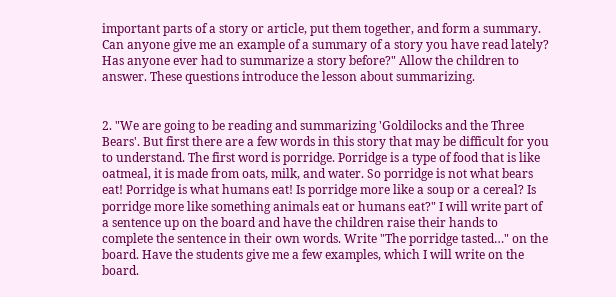important parts of a story or article, put them together, and form a summary. Can anyone give me an example of a summary of a story you have read lately? Has anyone ever had to summarize a story before?" Allow the children to answer. These questions introduce the lesson about summarizing.


2. "We are going to be reading and summarizing 'Goldilocks and the Three Bears'. But first there are a few words in this story that may be difficult for you to understand. The first word is porridge. Porridge is a type of food that is like oatmeal, it is made from oats, milk, and water. So porridge is not what bears eat! Porridge is what humans eat! Is porridge more like a soup or a cereal? Is porridge more like something animals eat or humans eat?" I will write part of a sentence up on the board and have the children raise their hands to complete the sentence in their own words. Write "The porridge tasted…" on the board. Have the students give me a few examples, which I will write on the board.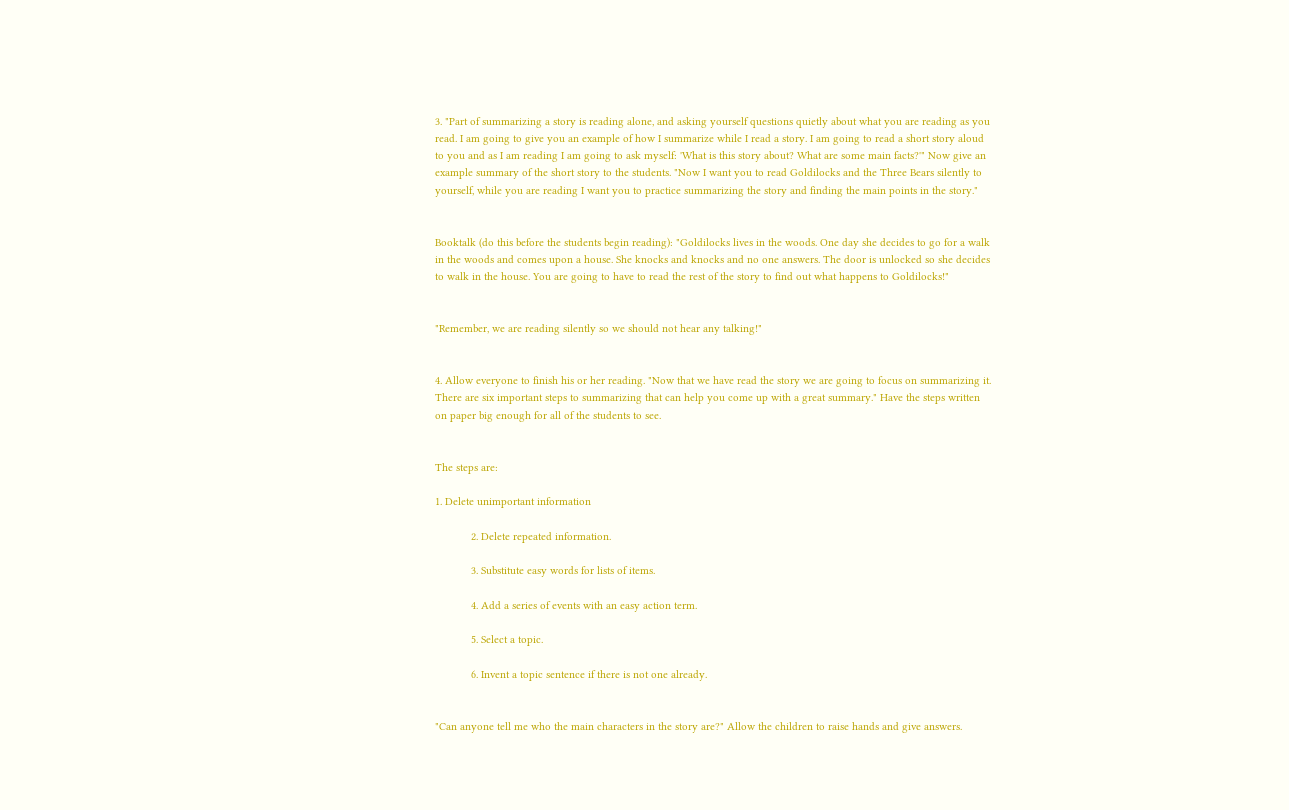3. "Part of summarizing a story is reading alone, and asking yourself questions quietly about what you are reading as you read. I am going to give you an example of how I summarize while I read a story. I am going to read a short story aloud to you and as I am reading I am going to ask myself: 'What is this story about? What are some main facts?'" Now give an example summary of the short story to the students. "Now I want you to read Goldilocks and the Three Bears silently to yourself, while you are reading I want you to practice summarizing the story and finding the main points in the story."


Booktalk (do this before the students begin reading): "Goldilocks lives in the woods. One day she decides to go for a walk in the woods and comes upon a house. She knocks and knocks and no one answers. The door is unlocked so she decides to walk in the house. You are going to have to read the rest of the story to find out what happens to Goldilocks!"


"Remember, we are reading silently so we should not hear any talking!"


4. Allow everyone to finish his or her reading. "Now that we have read the story we are going to focus on summarizing it. There are six important steps to summarizing that can help you come up with a great summary." Have the steps written on paper big enough for all of the students to see.


The steps are:

1. Delete unimportant information

            2. Delete repeated information.

            3. Substitute easy words for lists of items.

            4. Add a series of events with an easy action term.

            5. Select a topic.

            6. Invent a topic sentence if there is not one already.


"Can anyone tell me who the main characters in the story are?" Allow the children to raise hands and give answers.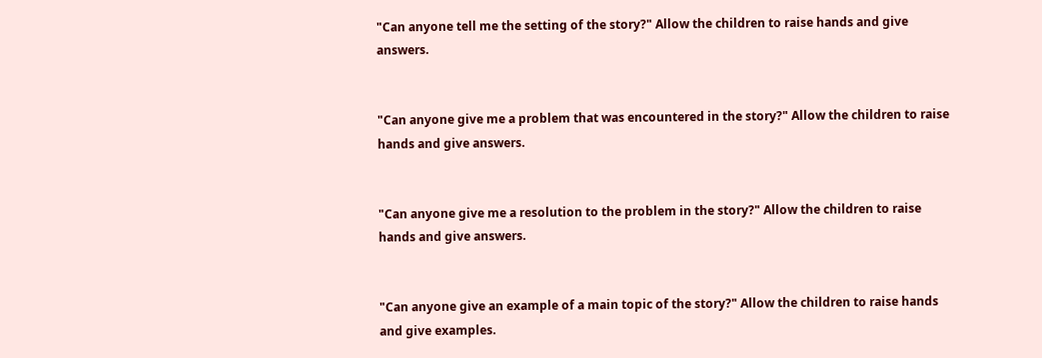"Can anyone tell me the setting of the story?" Allow the children to raise hands and give answers.


"Can anyone give me a problem that was encountered in the story?" Allow the children to raise hands and give answers.


"Can anyone give me a resolution to the problem in the story?" Allow the children to raise hands and give answers.


"Can anyone give an example of a main topic of the story?" Allow the children to raise hands and give examples.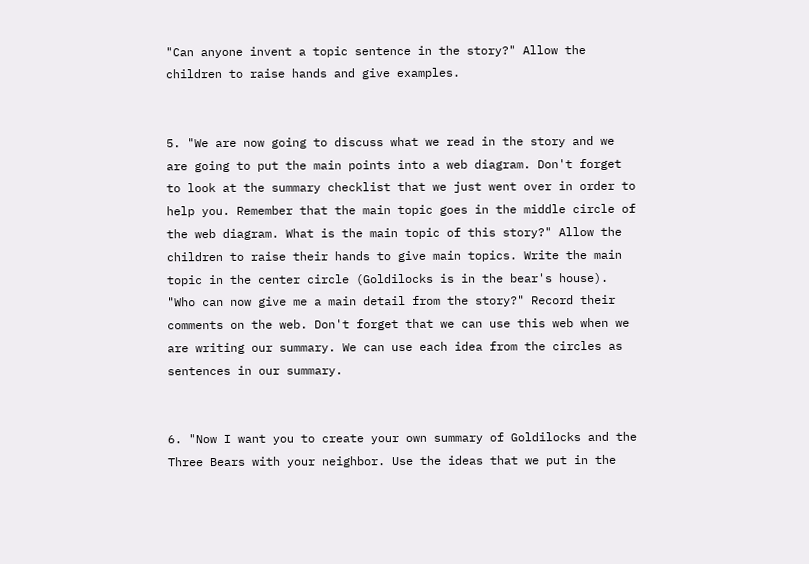"Can anyone invent a topic sentence in the story?" Allow the children to raise hands and give examples.


5. "We are now going to discuss what we read in the story and we are going to put the main points into a web diagram. Don't forget to look at the summary checklist that we just went over in order to help you. Remember that the main topic goes in the middle circle of the web diagram. What is the main topic of this story?" Allow the children to raise their hands to give main topics. Write the main topic in the center circle (Goldilocks is in the bear's house). "Who can now give me a main detail from the story?" Record their comments on the web. Don't forget that we can use this web when we are writing our summary. We can use each idea from the circles as sentences in our summary.


6. "Now I want you to create your own summary of Goldilocks and the Three Bears with your neighbor. Use the ideas that we put in the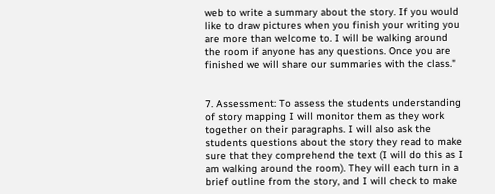web to write a summary about the story. If you would like to draw pictures when you finish your writing you are more than welcome to. I will be walking around the room if anyone has any questions. Once you are finished we will share our summaries with the class."


7. Assessment: To assess the students understanding of story mapping I will monitor them as they work together on their paragraphs. I will also ask the students questions about the story they read to make sure that they comprehend the text (I will do this as I am walking around the room). They will each turn in a brief outline from the story, and I will check to make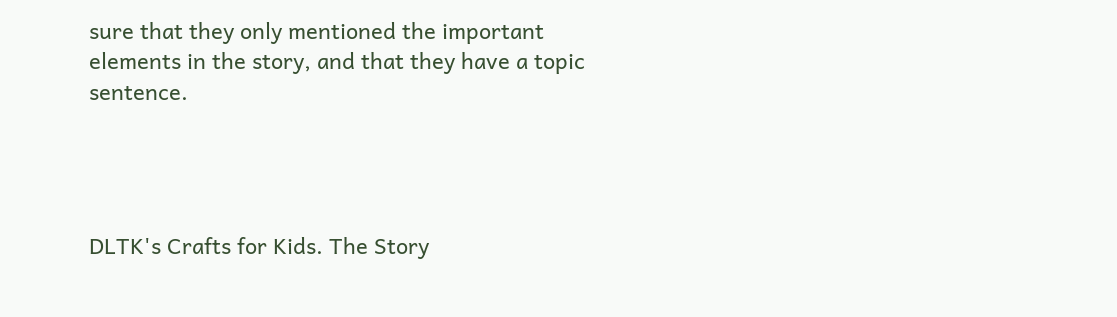sure that they only mentioned the important elements in the story, and that they have a topic sentence.




DLTK's Crafts for Kids. The Story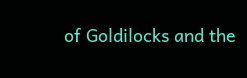of Goldilocks and the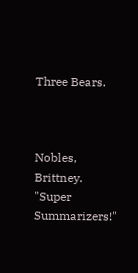Three Bears.



Nobles, Brittney. "Super Summarizers!"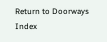Return to Doorways Index